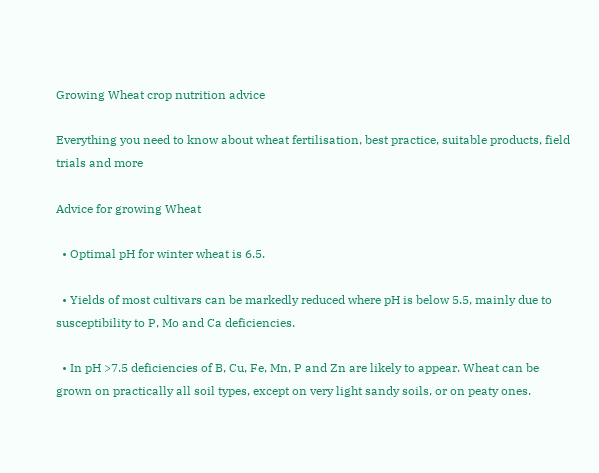Growing Wheat crop nutrition advice

Everything you need to know about wheat fertilisation, best practice, suitable products, field trials and more

Advice for growing Wheat

  • Optimal pH for winter wheat is 6.5.

  • Yields of most cultivars can be markedly reduced where pH is below 5.5, mainly due to susceptibility to P, Mo and Ca deficiencies.

  • In pH >7.5 deficiencies of B, Cu, Fe, Mn, P and Zn are likely to appear. Wheat can be grown on practically all soil types, except on very light sandy soils, or on peaty ones.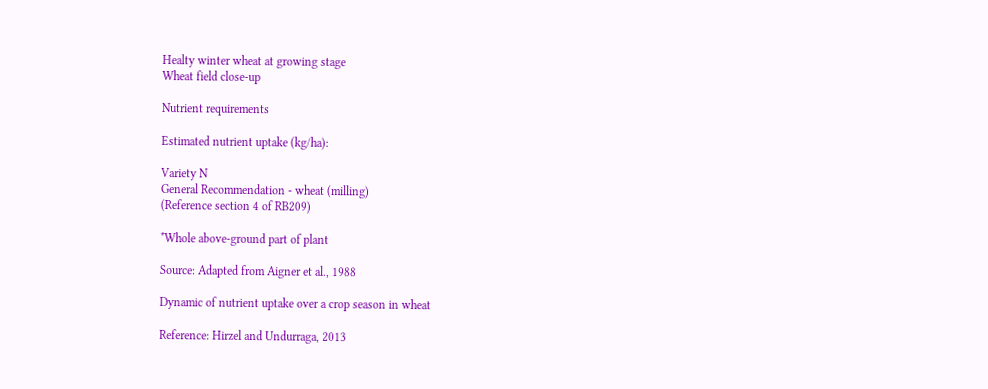Healty winter wheat at growing stage
Wheat field close-up

Nutrient requirements

Estimated nutrient uptake (kg/ha):

Variety N
General Recommendation - wheat (milling)
(Reference section 4 of RB209)

*Whole above-ground part of plant

Source: Adapted from Aigner et al., 1988

Dynamic of nutrient uptake over a crop season in wheat

Reference: Hirzel and Undurraga, 2013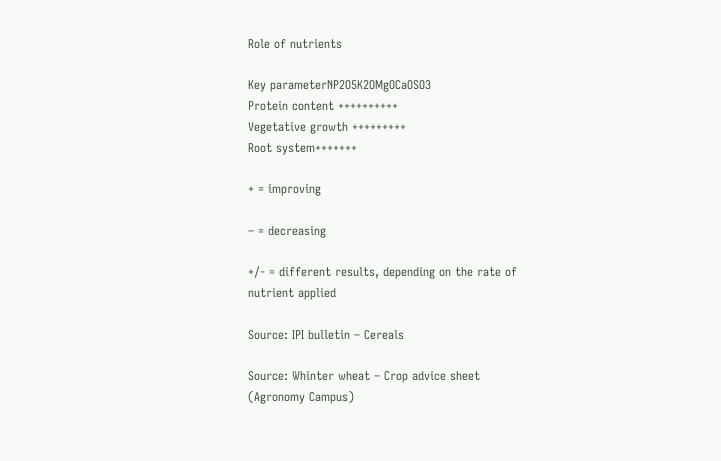Role of nutrients

Key parameterNP2O5K2OMgOCaOSO3
Protein content ++++++++++
Vegetative growth +++++++++
Root system+++++++

+ = improving

– = decreasing

+/- = different results, depending on the rate of nutrient applied

Source: IPI bulletin – Cereals

Source: Whinter wheat – Crop advice sheet (Agronomy Campus)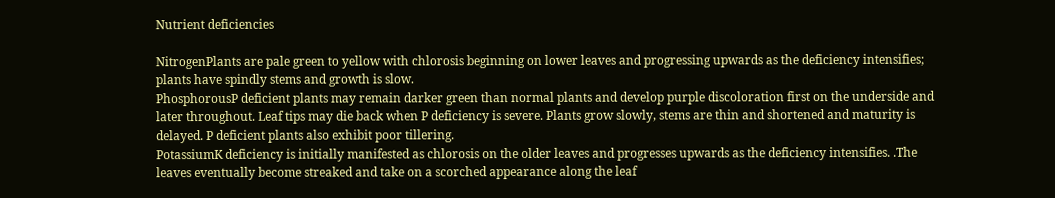Nutrient deficiencies

NitrogenPlants are pale green to yellow with chlorosis beginning on lower leaves and progressing upwards as the deficiency intensifies; plants have spindly stems and growth is slow.
PhosphorousP deficient plants may remain darker green than normal plants and develop purple discoloration first on the underside and later throughout. Leaf tips may die back when P deficiency is severe. Plants grow slowly, stems are thin and shortened and maturity is delayed. P deficient plants also exhibit poor tillering.
PotassiumK deficiency is initially manifested as chlorosis on the older leaves and progresses upwards as the deficiency intensifies. .The leaves eventually become streaked and take on a scorched appearance along the leaf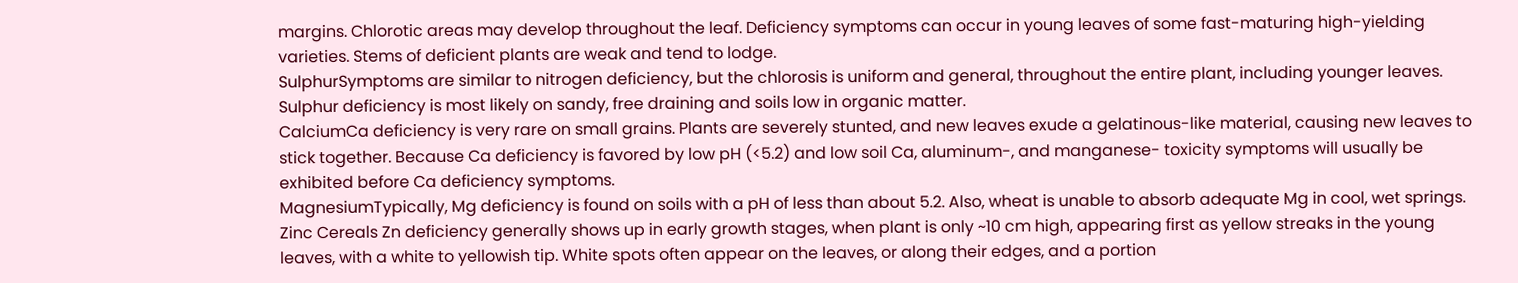margins. Chlorotic areas may develop throughout the leaf. Deficiency symptoms can occur in young leaves of some fast-maturing high-yielding varieties. Stems of deficient plants are weak and tend to lodge.
SulphurSymptoms are similar to nitrogen deficiency, but the chlorosis is uniform and general, throughout the entire plant, including younger leaves. Sulphur deficiency is most likely on sandy, free draining and soils low in organic matter.
CalciumCa deficiency is very rare on small grains. Plants are severely stunted, and new leaves exude a gelatinous-like material, causing new leaves to stick together. Because Ca deficiency is favored by low pH (<5.2) and low soil Ca, aluminum-, and manganese- toxicity symptoms will usually be exhibited before Ca deficiency symptoms.
MagnesiumTypically, Mg deficiency is found on soils with a pH of less than about 5.2. Also, wheat is unable to absorb adequate Mg in cool, wet springs.
Zinc Cereals Zn deficiency generally shows up in early growth stages, when plant is only ~10 cm high, appearing first as yellow streaks in the young leaves, with a white to yellowish tip. White spots often appear on the leaves, or along their edges, and a portion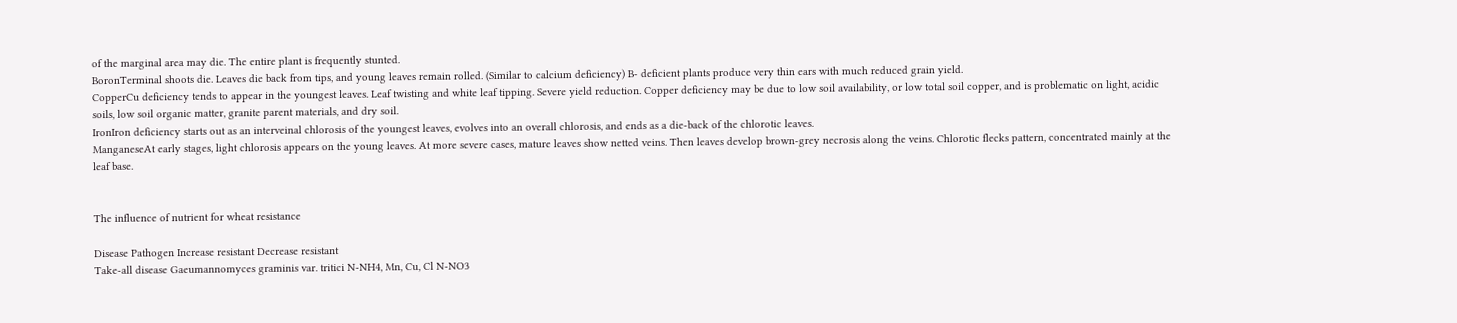of the marginal area may die. The entire plant is frequently stunted.
BoronTerminal shoots die. Leaves die back from tips, and young leaves remain rolled. (Similar to calcium deficiency) B- deficient plants produce very thin ears with much reduced grain yield.
CopperCu deficiency tends to appear in the youngest leaves. Leaf twisting and white leaf tipping. Severe yield reduction. Copper deficiency may be due to low soil availability, or low total soil copper, and is problematic on light, acidic soils, low soil organic matter, granite parent materials, and dry soil.
IronIron deficiency starts out as an interveinal chlorosis of the youngest leaves, evolves into an overall chlorosis, and ends as a die-back of the chlorotic leaves.
ManganeseAt early stages, light chlorosis appears on the young leaves. At more severe cases, mature leaves show netted veins. Then leaves develop brown-grey necrosis along the veins. Chlorotic flecks pattern, concentrated mainly at the leaf base.


The influence of nutrient for wheat resistance

Disease Pathogen Increase resistant Decrease resistant
Take-all disease Gaeumannomyces graminis var. tritici N-NH4, Mn, Cu, Cl N-NO3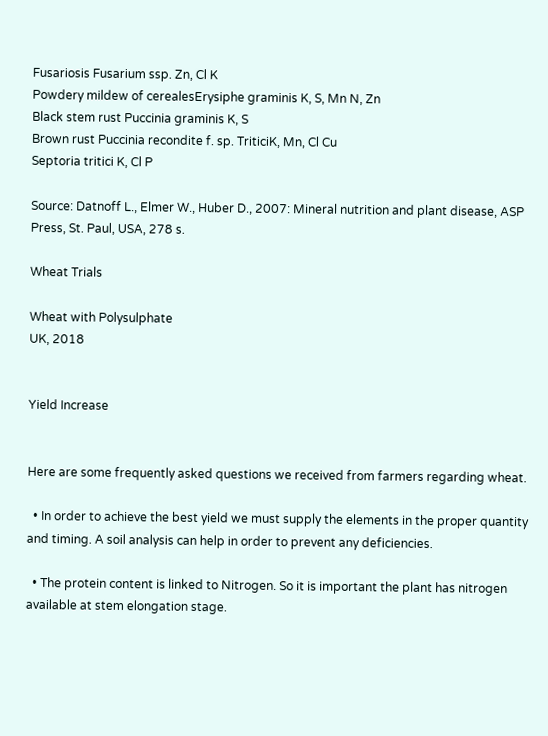Fusariosis Fusarium ssp. Zn, Cl K
Powdery mildew of cerealesErysiphe graminis K, S, Mn N, Zn
Black stem rust Puccinia graminis K, S
Brown rust Puccinia recondite f. sp. TriticiK, Mn, Cl Cu
Septoria tritici K, Cl P

Source: Datnoff L., Elmer W., Huber D., 2007: Mineral nutrition and plant disease, ASP Press, St. Paul, USA, 278 s.

Wheat Trials

Wheat with Polysulphate
UK, 2018


Yield Increase


Here are some frequently asked questions we received from farmers regarding wheat.

  • In order to achieve the best yield we must supply the elements in the proper quantity and timing. A soil analysis can help in order to prevent any deficiencies.

  • The protein content is linked to Nitrogen. So it is important the plant has nitrogen available at stem elongation stage.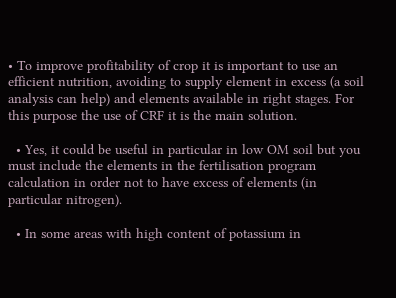• To improve profitability of crop it is important to use an efficient nutrition, avoiding to supply element in excess (a soil analysis can help) and elements available in right stages. For this purpose the use of CRF it is the main solution.

  • Yes, it could be useful in particular in low OM soil but you must include the elements in the fertilisation program calculation in order not to have excess of elements (in particular nitrogen).

  • In some areas with high content of potassium in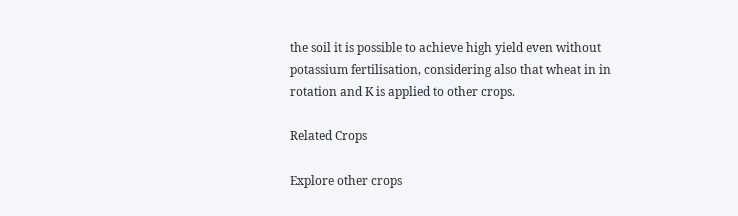the soil it is possible to achieve high yield even without potassium fertilisation, considering also that wheat in in rotation and K is applied to other crops.

Related Crops

Explore other crops